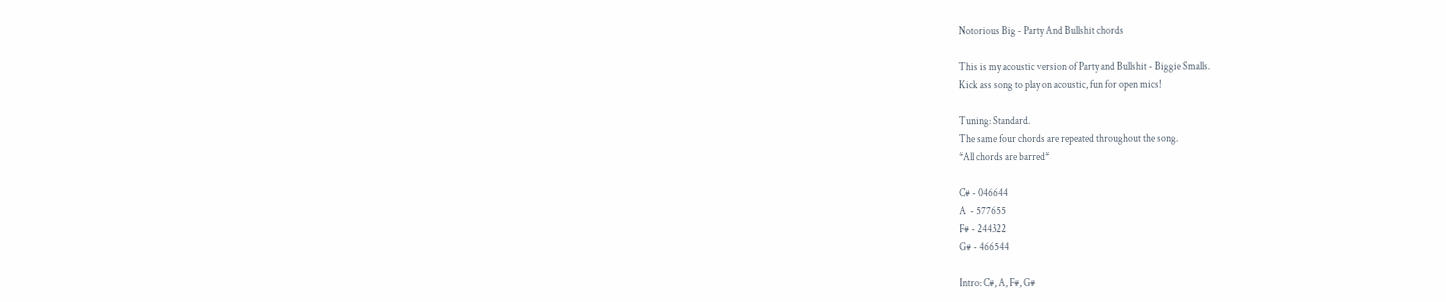Notorious Big - Party And Bullshit chords

This is my acoustic version of Party and Bullshit - Biggie Smalls.
Kick ass song to play on acoustic, fun for open mics!

Tuning: Standard.
The same four chords are repeated throughout the song.
*All chords are barred*

C# - 046644
A  - 577655
F# - 244322
G# - 466544

Intro: C#, A, F#, G#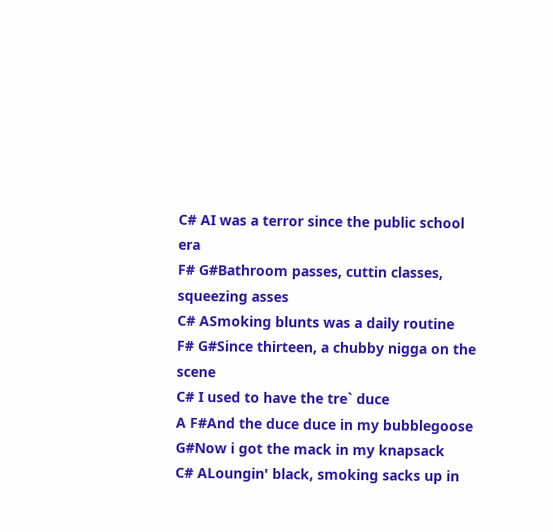C# AI was a terror since the public school era
F# G#Bathroom passes, cuttin classes, squeezing asses
C# ASmoking blunts was a daily routine
F# G#Since thirteen, a chubby nigga on the scene
C# I used to have the tre` duce
A F#And the duce duce in my bubblegoose
G#Now i got the mack in my knapsack
C# ALoungin' black, smoking sacks up in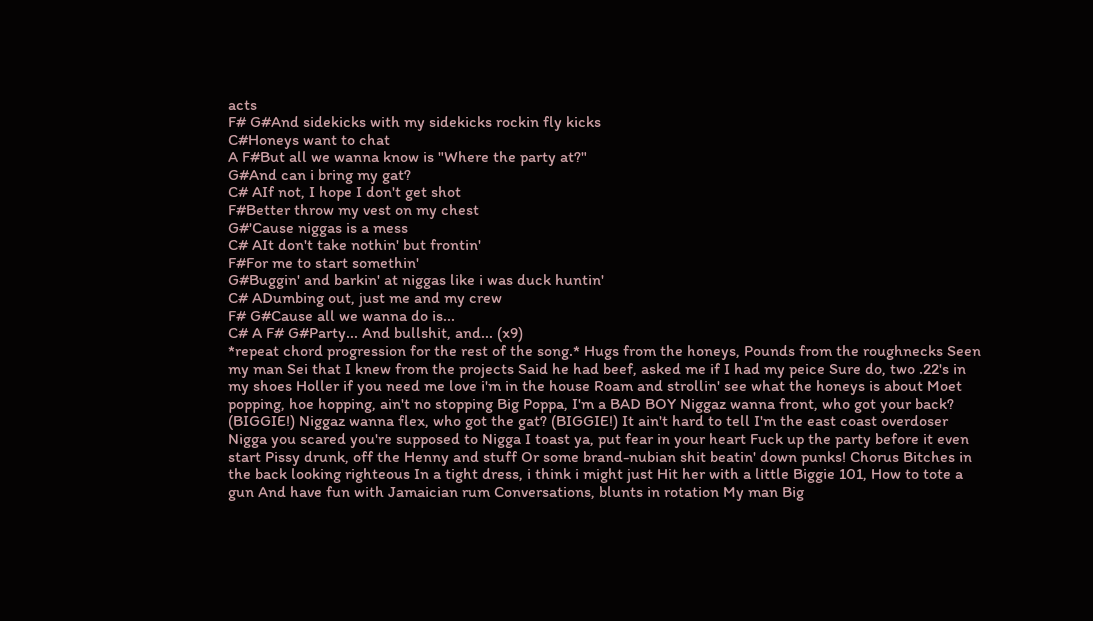acts
F# G#And sidekicks with my sidekicks rockin fly kicks
C#Honeys want to chat
A F#But all we wanna know is "Where the party at?"
G#And can i bring my gat?
C# AIf not, I hope I don't get shot
F#Better throw my vest on my chest
G#'Cause niggas is a mess
C# AIt don't take nothin' but frontin'
F#For me to start somethin'
G#Buggin' and barkin' at niggas like i was duck huntin'
C# ADumbing out, just me and my crew
F# G#Cause all we wanna do is...
C# A F# G#Party... And bullshit, and... (x9)
*repeat chord progression for the rest of the song.* Hugs from the honeys, Pounds from the roughnecks Seen my man Sei that I knew from the projects Said he had beef, asked me if I had my peice Sure do, two .22's in my shoes Holler if you need me love i'm in the house Roam and strollin' see what the honeys is about Moet popping, hoe hopping, ain't no stopping Big Poppa, I'm a BAD BOY Niggaz wanna front, who got your back? (BIGGIE!) Niggaz wanna flex, who got the gat? (BIGGIE!) It ain't hard to tell I'm the east coast overdoser Nigga you scared you're supposed to Nigga I toast ya, put fear in your heart Fuck up the party before it even start Pissy drunk, off the Henny and stuff Or some brand-nubian shit beatin' down punks! Chorus Bitches in the back looking righteous In a tight dress, i think i might just Hit her with a little Biggie 101, How to tote a gun And have fun with Jamaician rum Conversations, blunts in rotation My man Big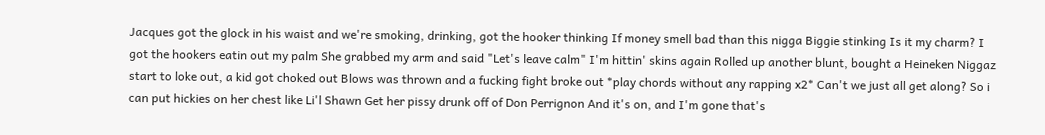Jacques got the glock in his waist and we're smoking, drinking, got the hooker thinking If money smell bad than this nigga Biggie stinking Is it my charm? I got the hookers eatin out my palm She grabbed my arm and said "Let's leave calm" I'm hittin' skins again Rolled up another blunt, bought a Heineken Niggaz start to loke out, a kid got choked out Blows was thrown and a fucking fight broke out *play chords without any rapping x2* Can't we just all get along? So i can put hickies on her chest like Li'l Shawn Get her pissy drunk off of Don Perrignon And it's on, and I'm gone that's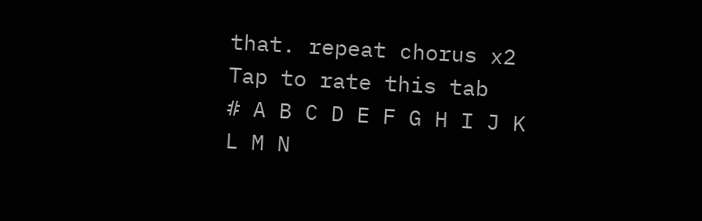that. repeat chorus x2
Tap to rate this tab
# A B C D E F G H I J K L M N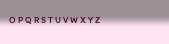O P Q R S T U V W X Y Z